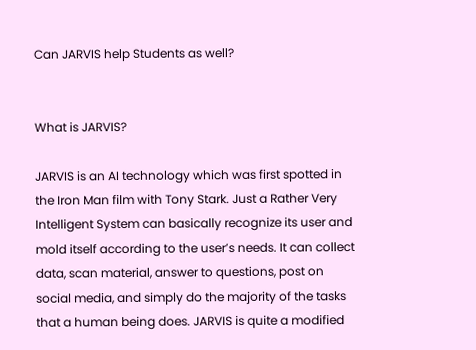Can JARVIS help Students as well?


What is JARVIS?

JARVIS is an AI technology which was first spotted in the Iron Man film with Tony Stark. Just a Rather Very Intelligent System can basically recognize its user and mold itself according to the user’s needs. It can collect data, scan material, answer to questions, post on social media, and simply do the majority of the tasks that a human being does. JARVIS is quite a modified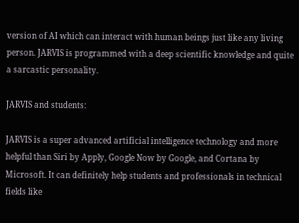version of AI which can interact with human beings just like any living person. JARVIS is programmed with a deep scientific knowledge and quite a sarcastic personality.

JARVIS and students:

JARVIS is a super advanced artificial intelligence technology and more helpful than Siri by Apply, Google Now by Google, and Cortana by Microsoft. It can definitely help students and professionals in technical fields like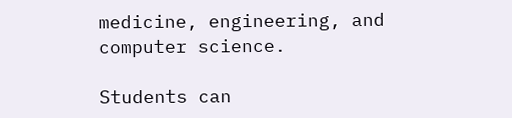medicine, engineering, and computer science.

Students can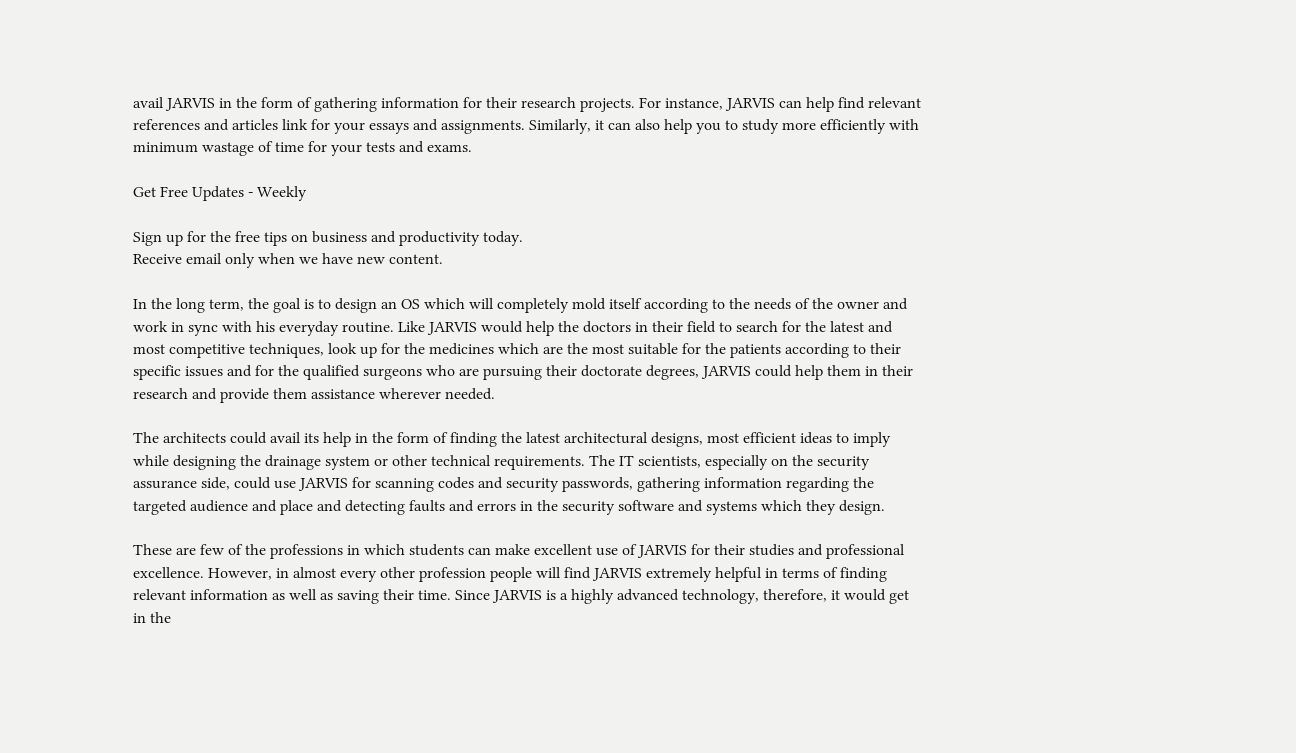avail JARVIS in the form of gathering information for their research projects. For instance, JARVIS can help find relevant references and articles link for your essays and assignments. Similarly, it can also help you to study more efficiently with minimum wastage of time for your tests and exams.

Get Free Updates - Weekly

Sign up for the free tips on business and productivity today.
Receive email only when we have new content.

In the long term, the goal is to design an OS which will completely mold itself according to the needs of the owner and work in sync with his everyday routine. Like JARVIS would help the doctors in their field to search for the latest and most competitive techniques, look up for the medicines which are the most suitable for the patients according to their specific issues and for the qualified surgeons who are pursuing their doctorate degrees, JARVIS could help them in their research and provide them assistance wherever needed.

The architects could avail its help in the form of finding the latest architectural designs, most efficient ideas to imply while designing the drainage system or other technical requirements. The IT scientists, especially on the security assurance side, could use JARVIS for scanning codes and security passwords, gathering information regarding the targeted audience and place and detecting faults and errors in the security software and systems which they design.

These are few of the professions in which students can make excellent use of JARVIS for their studies and professional excellence. However, in almost every other profession people will find JARVIS extremely helpful in terms of finding relevant information as well as saving their time. Since JARVIS is a highly advanced technology, therefore, it would get in the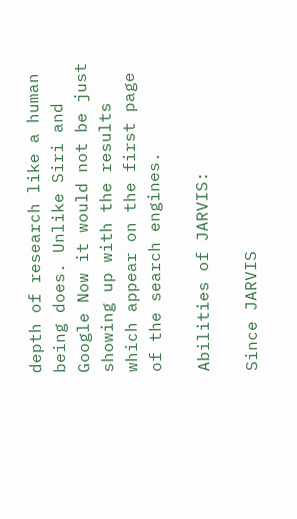depth of research like a human being does. Unlike Siri and Google Now it would not be just showing up with the results which appear on the first page of the search engines.

Abilities of JARVIS:

Since JARVIS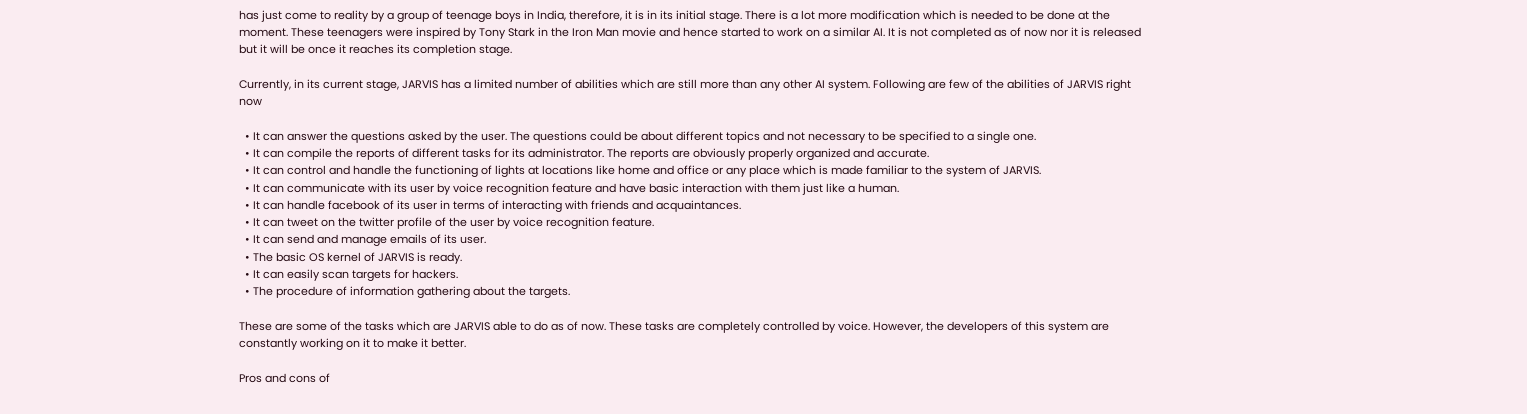has just come to reality by a group of teenage boys in India, therefore, it is in its initial stage. There is a lot more modification which is needed to be done at the moment. These teenagers were inspired by Tony Stark in the Iron Man movie and hence started to work on a similar AI. It is not completed as of now nor it is released but it will be once it reaches its completion stage.

Currently, in its current stage, JARVIS has a limited number of abilities which are still more than any other AI system. Following are few of the abilities of JARVIS right now

  • It can answer the questions asked by the user. The questions could be about different topics and not necessary to be specified to a single one.
  • It can compile the reports of different tasks for its administrator. The reports are obviously properly organized and accurate.
  • It can control and handle the functioning of lights at locations like home and office or any place which is made familiar to the system of JARVIS.
  • It can communicate with its user by voice recognition feature and have basic interaction with them just like a human.
  • It can handle facebook of its user in terms of interacting with friends and acquaintances.
  • It can tweet on the twitter profile of the user by voice recognition feature.
  • It can send and manage emails of its user.
  • The basic OS kernel of JARVIS is ready.
  • It can easily scan targets for hackers.
  • The procedure of information gathering about the targets.

These are some of the tasks which are JARVIS able to do as of now. These tasks are completely controlled by voice. However, the developers of this system are constantly working on it to make it better.

Pros and cons of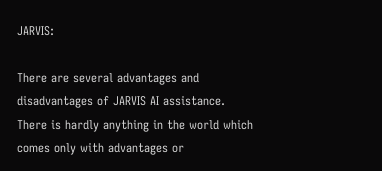JARVIS:

There are several advantages and disadvantages of JARVIS AI assistance. There is hardly anything in the world which comes only with advantages or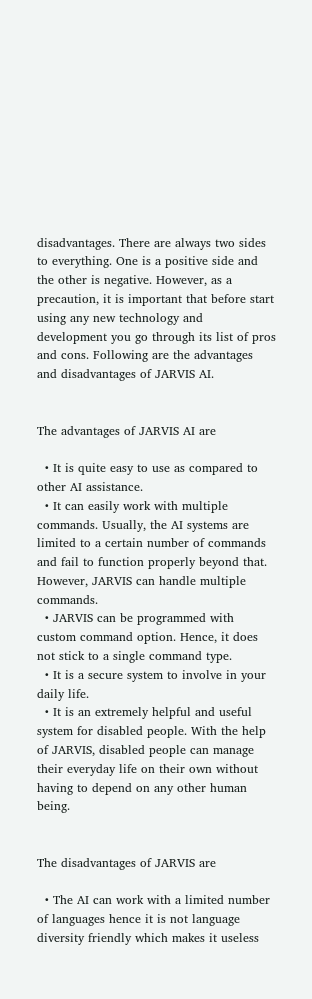disadvantages. There are always two sides to everything. One is a positive side and the other is negative. However, as a precaution, it is important that before start using any new technology and development you go through its list of pros and cons. Following are the advantages and disadvantages of JARVIS AI.


The advantages of JARVIS AI are

  • It is quite easy to use as compared to other AI assistance.
  • It can easily work with multiple commands. Usually, the AI systems are limited to a certain number of commands and fail to function properly beyond that. However, JARVIS can handle multiple commands.
  • JARVIS can be programmed with custom command option. Hence, it does not stick to a single command type.
  • It is a secure system to involve in your daily life.
  • It is an extremely helpful and useful system for disabled people. With the help of JARVIS, disabled people can manage their everyday life on their own without having to depend on any other human being.


The disadvantages of JARVIS are

  • The AI can work with a limited number of languages hence it is not language diversity friendly which makes it useless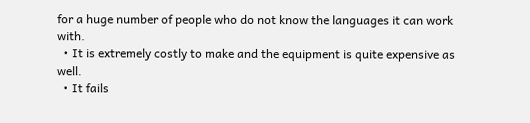for a huge number of people who do not know the languages it can work with.
  • It is extremely costly to make and the equipment is quite expensive as well.
  • It fails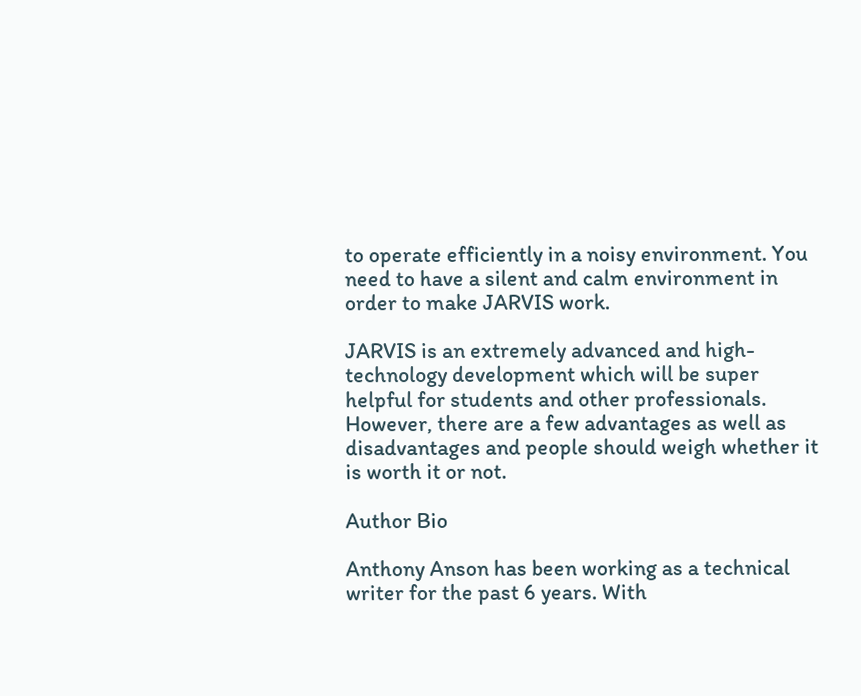to operate efficiently in a noisy environment. You need to have a silent and calm environment in order to make JARVIS work.

JARVIS is an extremely advanced and high-technology development which will be super helpful for students and other professionals. However, there are a few advantages as well as disadvantages and people should weigh whether it is worth it or not.

Author Bio

Anthony Anson has been working as a technical writer for the past 6 years. With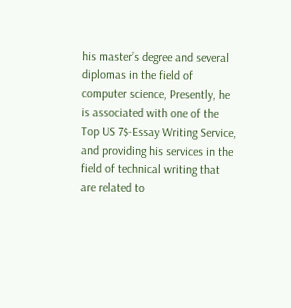his master’s degree and several diplomas in the field of computer science, Presently, he is associated with one of the Top US 7$-Essay Writing Service, and providing his services in the field of technical writing that are related to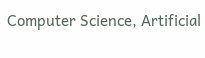Computer Science, Artificial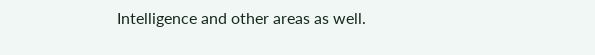Intelligence and other areas as well.